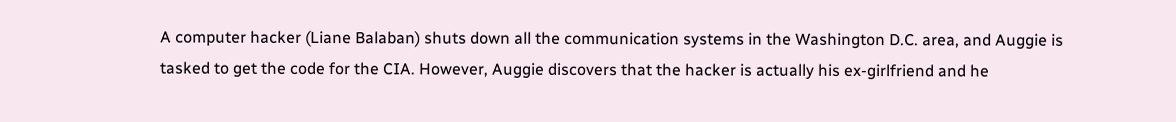A computer hacker (Liane Balaban) shuts down all the communication systems in the Washington D.C. area, and Auggie is tasked to get the code for the CIA. However, Auggie discovers that the hacker is actually his ex-girlfriend and he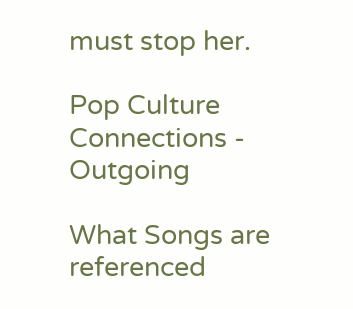must stop her.

Pop Culture Connections - Outgoing

What Songs are referenced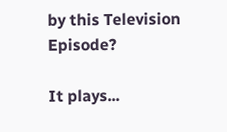by this Television Episode?

It plays...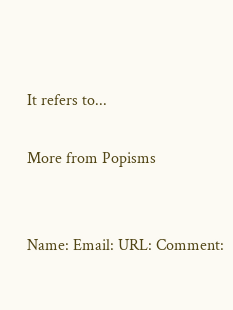It refers to...

More from Popisms


Name: Email: URL: Comment: